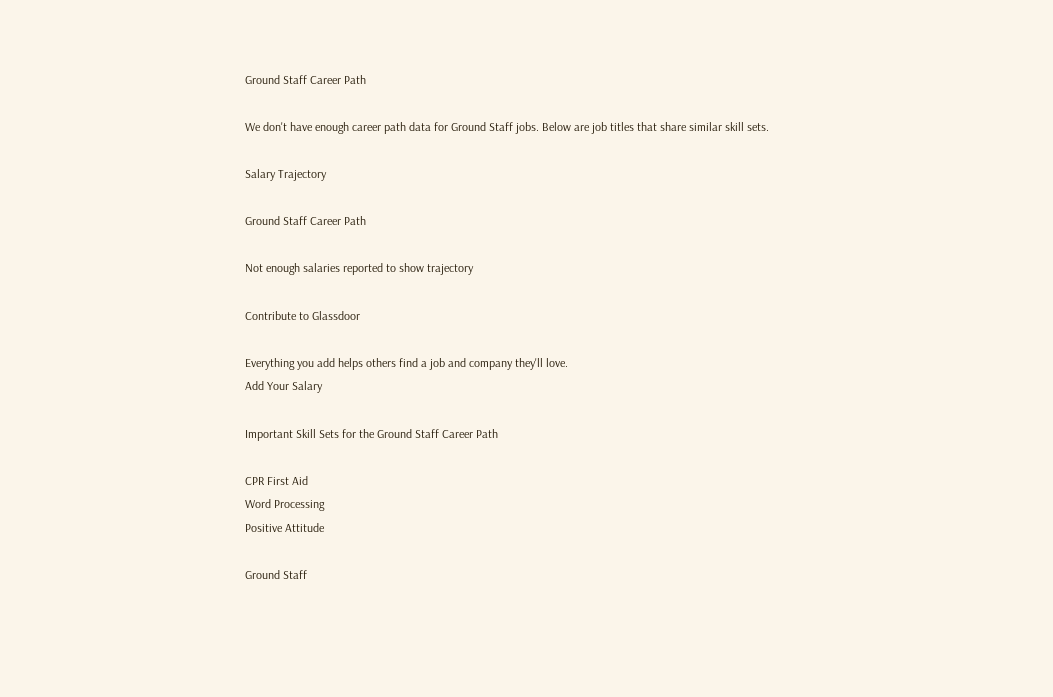Ground Staff Career Path

We don't have enough career path data for Ground Staff jobs. Below are job titles that share similar skill sets.

Salary Trajectory

Ground Staff Career Path

Not enough salaries reported to show trajectory

Contribute to Glassdoor

Everything you add helps others find a job and company they'll love.
Add Your Salary

Important Skill Sets for the Ground Staff Career Path

CPR First Aid
Word Processing
Positive Attitude

Ground Staff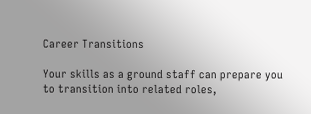Career Transitions

Your skills as a ground staff can prepare you to transition into related roles,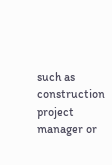such as construction project manager or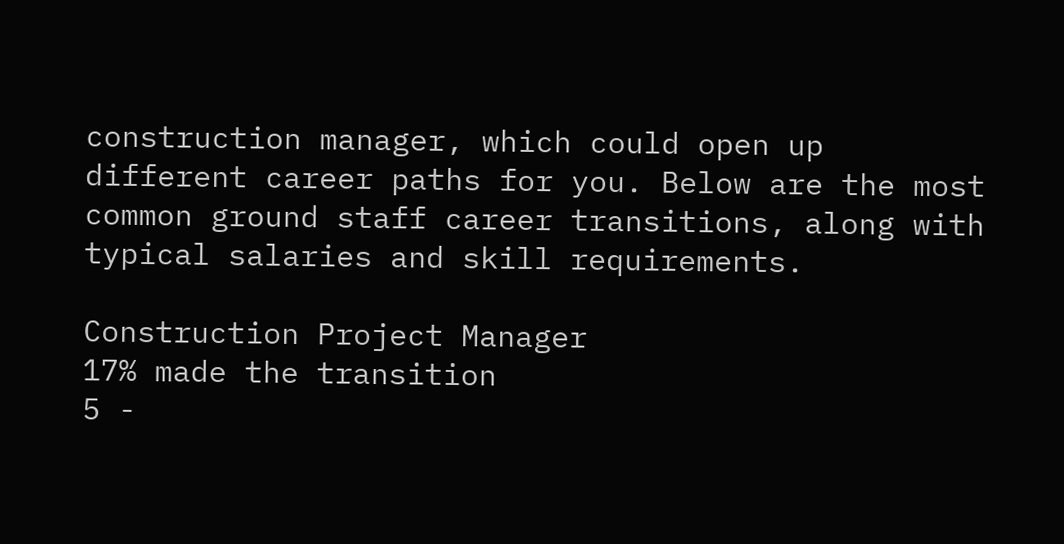construction manager, which could open up different career paths for you. Below are the most common ground staff career transitions, along with typical salaries and skill requirements.

Construction Project Manager
17% made the transition
5 -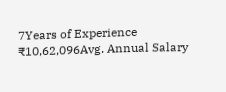7Years of Experience
₹10,62,096Avg. Annual Salary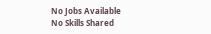No Jobs Available
No Skills Shared